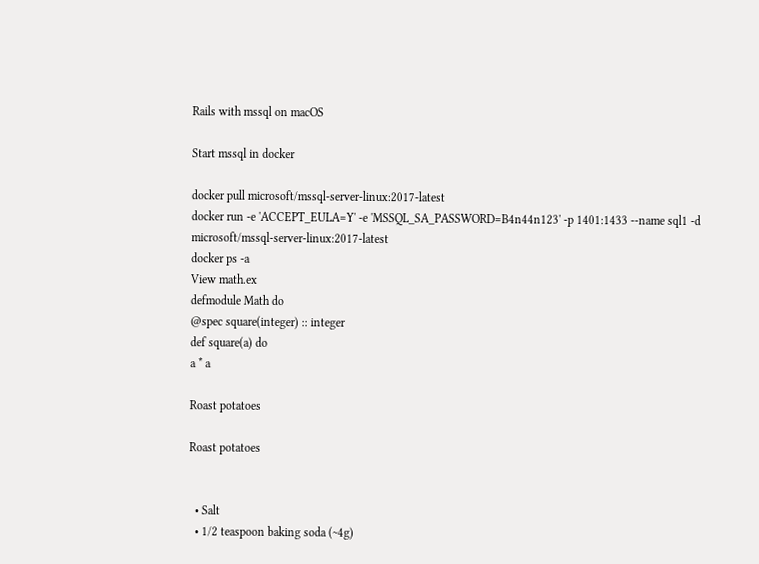Rails with mssql on macOS

Start mssql in docker

docker pull microsoft/mssql-server-linux:2017-latest
docker run -e 'ACCEPT_EULA=Y' -e 'MSSQL_SA_PASSWORD=B4n44n123' -p 1401:1433 --name sql1 -d microsoft/mssql-server-linux:2017-latest
docker ps -a
View math.ex
defmodule Math do
@spec square(integer) :: integer
def square(a) do
a * a

Roast potatoes

Roast potatoes


  • Salt
  • 1/2 teaspoon baking soda (~4g)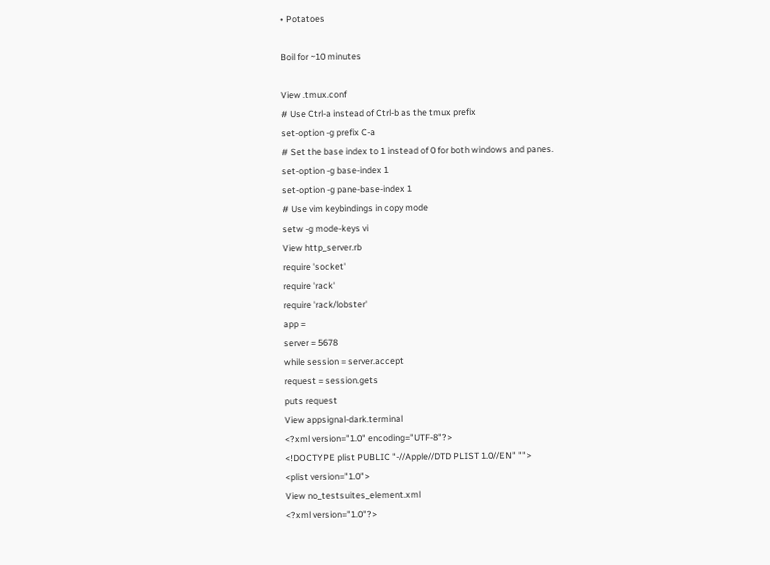• Potatoes

Boil for ~10 minutes

View .tmux.conf
# Use Ctrl-a instead of Ctrl-b as the tmux prefix
set-option -g prefix C-a
# Set the base index to 1 instead of 0 for both windows and panes.
set-option -g base-index 1
set-option -g pane-base-index 1
# Use vim keybindings in copy mode
setw -g mode-keys vi
View http_server.rb
require 'socket'
require 'rack'
require 'rack/lobster'
app =
server = 5678
while session = server.accept
request = session.gets
puts request
View appsignal-dark.terminal
<?xml version="1.0" encoding="UTF-8"?>
<!DOCTYPE plist PUBLIC "-//Apple//DTD PLIST 1.0//EN" "">
<plist version="1.0">
View no_testsuites_element.xml
<?xml version="1.0"?>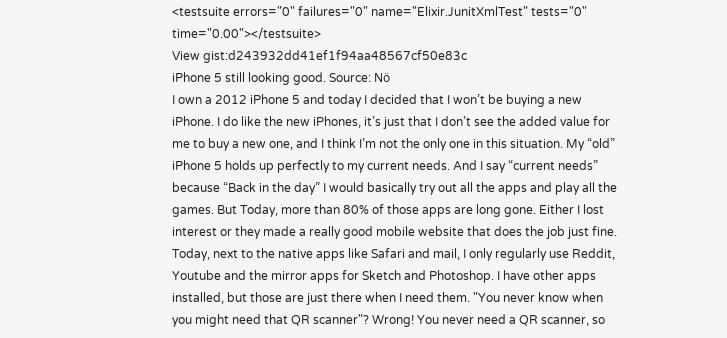<testsuite errors="0" failures="0" name="Elixir.JunitXmlTest" tests="0" time="0.00"></testsuite>
View gist:d243932dd41ef1f94aa48567cf50e83c
iPhone 5 still looking good. Source: Nö
I own a 2012 iPhone 5 and today I decided that I won’t be buying a new iPhone. I do like the new iPhones, it’s just that I don’t see the added value for me to buy a new one, and I think I’m not the only one in this situation. My “old” iPhone 5 holds up perfectly to my current needs. And I say “current needs” because “Back in the day” I would basically try out all the apps and play all the games. But Today, more than 80% of those apps are long gone. Either I lost interest or they made a really good mobile website that does the job just fine. Today, next to the native apps like Safari and mail, I only regularly use Reddit, Youtube and the mirror apps for Sketch and Photoshop. I have other apps installed, but those are just there when I need them. "You never know when you might need that QR scanner"? Wrong! You never need a QR scanner, so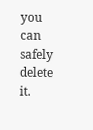you can safely delete it.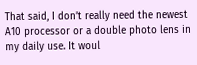That said, I don’t really need the newest A10 processor or a double photo lens in my daily use. It woul